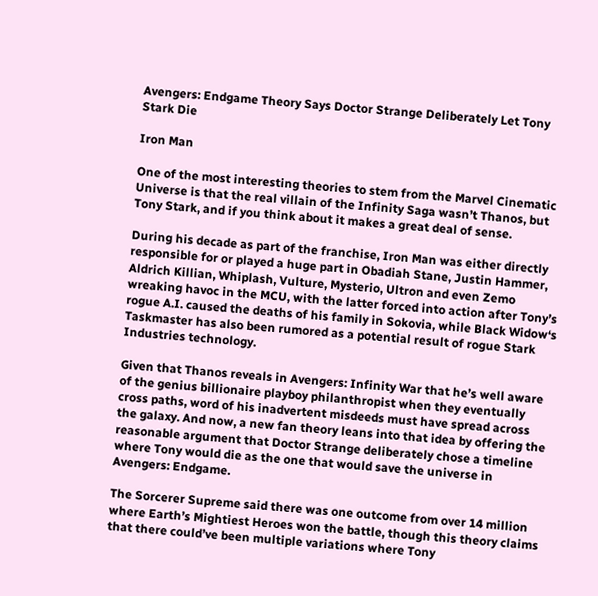Avengers: Endgame Theory Says Doctor Strange Deliberately Let Tony Stark Die

Iron Man

One of the most interesting theories to stem from the Marvel Cinematic Universe is that the real villain of the Infinity Saga wasn’t Thanos, but Tony Stark, and if you think about it makes a great deal of sense.

During his decade as part of the franchise, Iron Man was either directly responsible for or played a huge part in Obadiah Stane, Justin Hammer, Aldrich Killian, Whiplash, Vulture, Mysterio, Ultron and even Zemo wreaking havoc in the MCU, with the latter forced into action after Tony’s rogue A.I. caused the deaths of his family in Sokovia, while Black Widow‘s Taskmaster has also been rumored as a potential result of rogue Stark Industries technology.

Given that Thanos reveals in Avengers: Infinity War that he’s well aware of the genius billionaire playboy philanthropist when they eventually cross paths, word of his inadvertent misdeeds must have spread across the galaxy. And now, a new fan theory leans into that idea by offering the reasonable argument that Doctor Strange deliberately chose a timeline where Tony would die as the one that would save the universe in Avengers: Endgame.

The Sorcerer Supreme said there was one outcome from over 14 million where Earth’s Mightiest Heroes won the battle, though this theory claims that there could’ve been multiple variations where Tony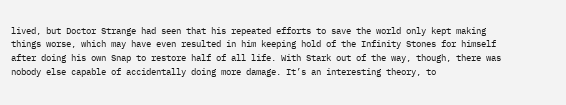lived, but Doctor Strange had seen that his repeated efforts to save the world only kept making things worse, which may have even resulted in him keeping hold of the Infinity Stones for himself after doing his own Snap to restore half of all life. With Stark out of the way, though, there was nobody else capable of accidentally doing more damage. It’s an interesting theory, to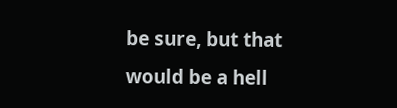be sure, but that would be a hell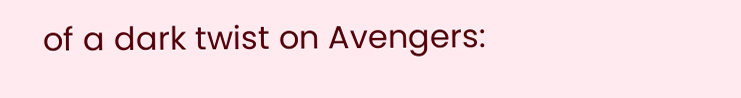of a dark twist on Avengers: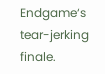Endgame‘s tear-jerking finale.